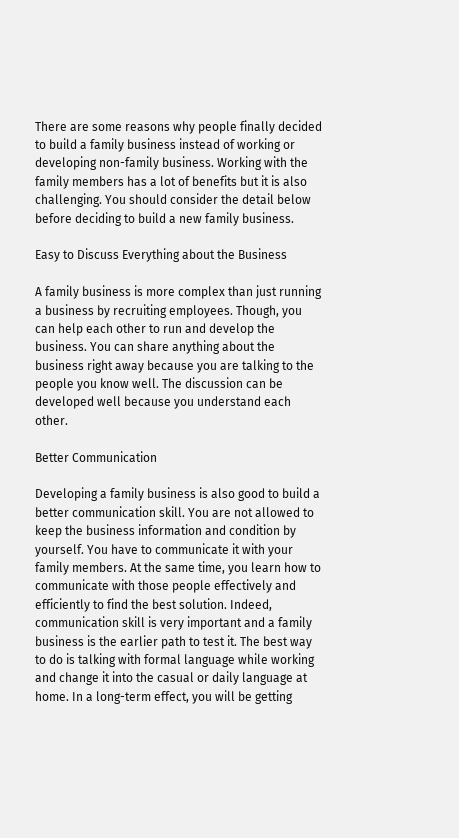There are some reasons why people finally decided to build a family business instead of working or developing non-family business. Working with the family members has a lot of benefits but it is also challenging. You should consider the detail below before deciding to build a new family business.

Easy to Discuss Everything about the Business

A family business is more complex than just running a business by recruiting employees. Though, you can help each other to run and develop the business. You can share anything about the business right away because you are talking to the people you know well. The discussion can be developed well because you understand each other.

Better Communication

Developing a family business is also good to build a better communication skill. You are not allowed to keep the business information and condition by yourself. You have to communicate it with your family members. At the same time, you learn how to communicate with those people effectively and efficiently to find the best solution. Indeed, communication skill is very important and a family business is the earlier path to test it. The best way to do is talking with formal language while working and change it into the casual or daily language at home. In a long-term effect, you will be getting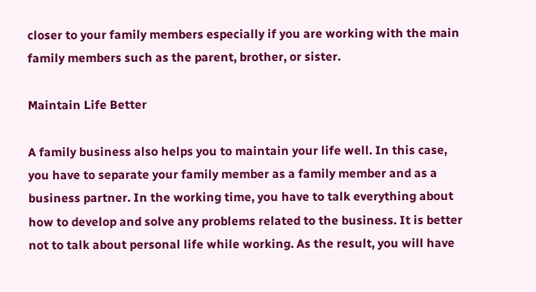closer to your family members especially if you are working with the main family members such as the parent, brother, or sister.

Maintain Life Better

A family business also helps you to maintain your life well. In this case, you have to separate your family member as a family member and as a business partner. In the working time, you have to talk everything about how to develop and solve any problems related to the business. It is better not to talk about personal life while working. As the result, you will have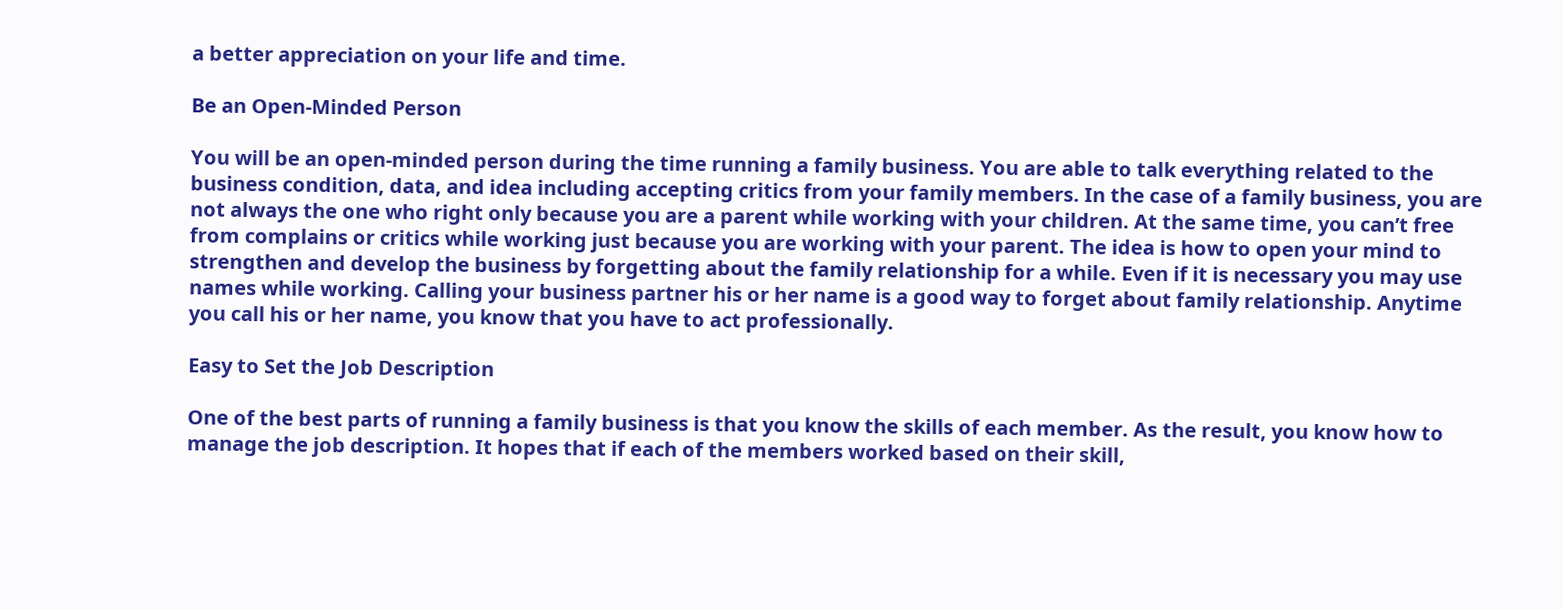a better appreciation on your life and time.

Be an Open-Minded Person

You will be an open-minded person during the time running a family business. You are able to talk everything related to the business condition, data, and idea including accepting critics from your family members. In the case of a family business, you are not always the one who right only because you are a parent while working with your children. At the same time, you can’t free from complains or critics while working just because you are working with your parent. The idea is how to open your mind to strengthen and develop the business by forgetting about the family relationship for a while. Even if it is necessary you may use names while working. Calling your business partner his or her name is a good way to forget about family relationship. Anytime you call his or her name, you know that you have to act professionally.

Easy to Set the Job Description

One of the best parts of running a family business is that you know the skills of each member. As the result, you know how to manage the job description. It hopes that if each of the members worked based on their skill,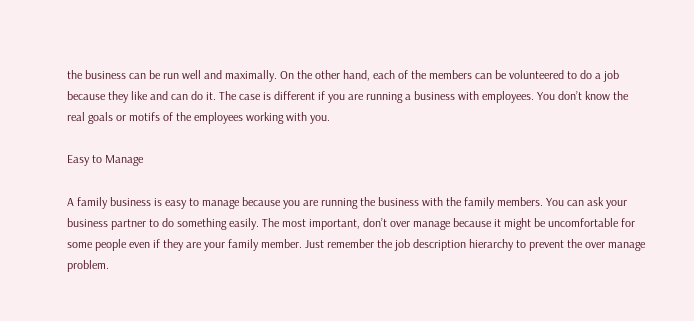the business can be run well and maximally. On the other hand, each of the members can be volunteered to do a job because they like and can do it. The case is different if you are running a business with employees. You don’t know the real goals or motifs of the employees working with you.

Easy to Manage

A family business is easy to manage because you are running the business with the family members. You can ask your business partner to do something easily. The most important, don’t over manage because it might be uncomfortable for some people even if they are your family member. Just remember the job description hierarchy to prevent the over manage problem.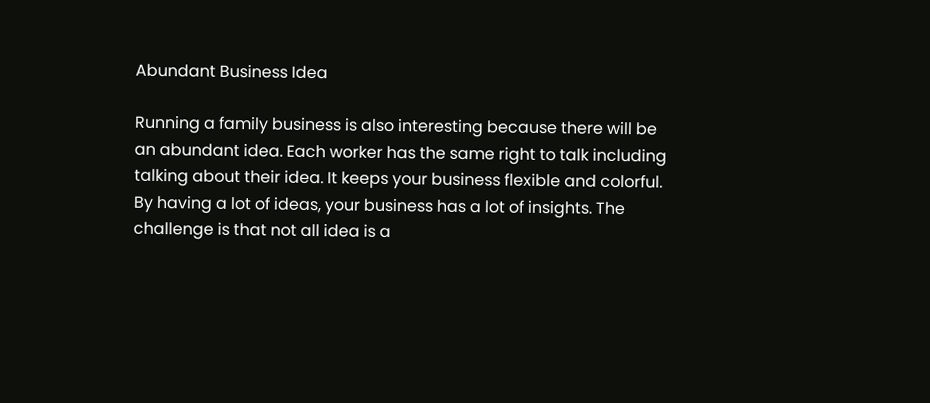Abundant Business Idea

Running a family business is also interesting because there will be an abundant idea. Each worker has the same right to talk including talking about their idea. It keeps your business flexible and colorful. By having a lot of ideas, your business has a lot of insights. The challenge is that not all idea is a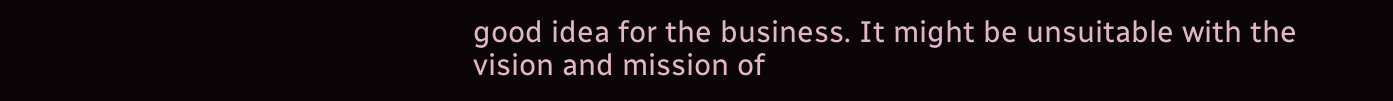good idea for the business. It might be unsuitable with the vision and mission of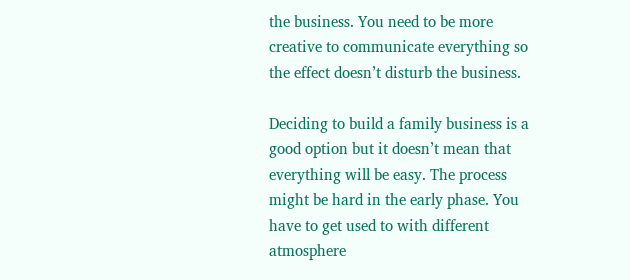the business. You need to be more creative to communicate everything so the effect doesn’t disturb the business.

Deciding to build a family business is a good option but it doesn’t mean that everything will be easy. The process might be hard in the early phase. You have to get used to with different atmosphere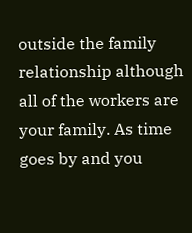outside the family relationship although all of the workers are your family. As time goes by and you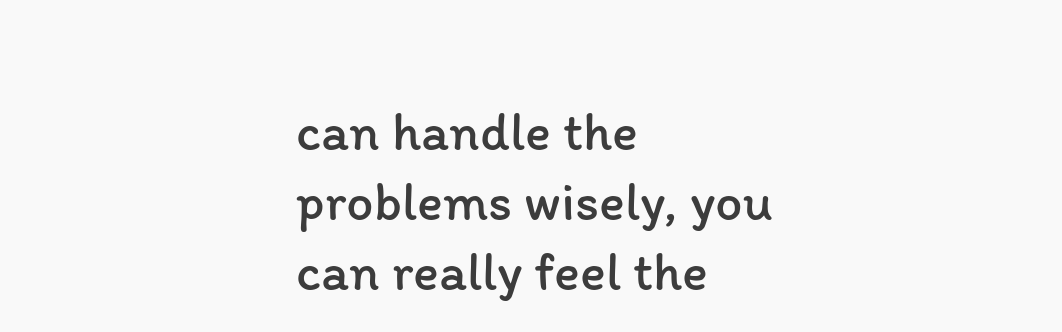can handle the problems wisely, you can really feel the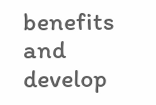benefits and develop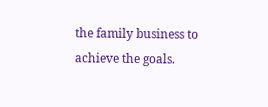the family business to achieve the goals.